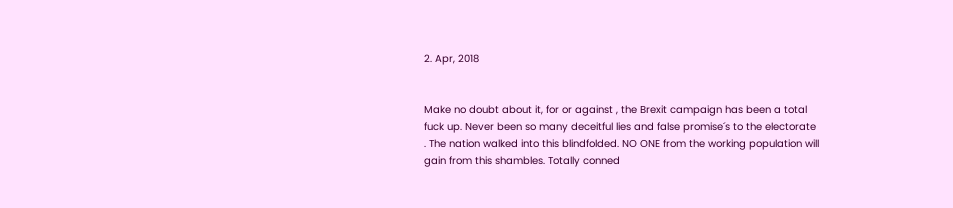2. Apr, 2018


Make no doubt about it, for or against , the Brexit campaign has been a total fuck up. Never been so many deceitful lies and false promise´s to the electorate . The nation walked into this blindfolded. NO ONE from the working population will gain from this shambles. Totally conned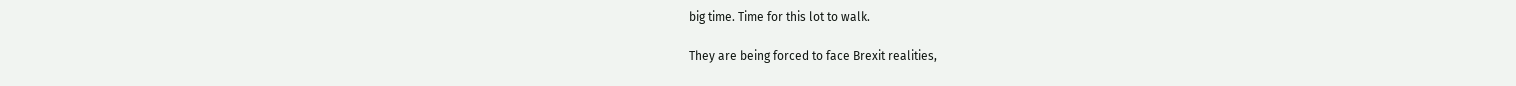big time. Time for this lot to walk.

They are being forced to face Brexit realities,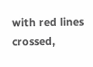with red lines crossed,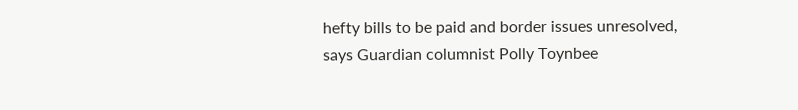hefty bills to be paid and border issues unresolved, says Guardian columnist Polly Toynbee